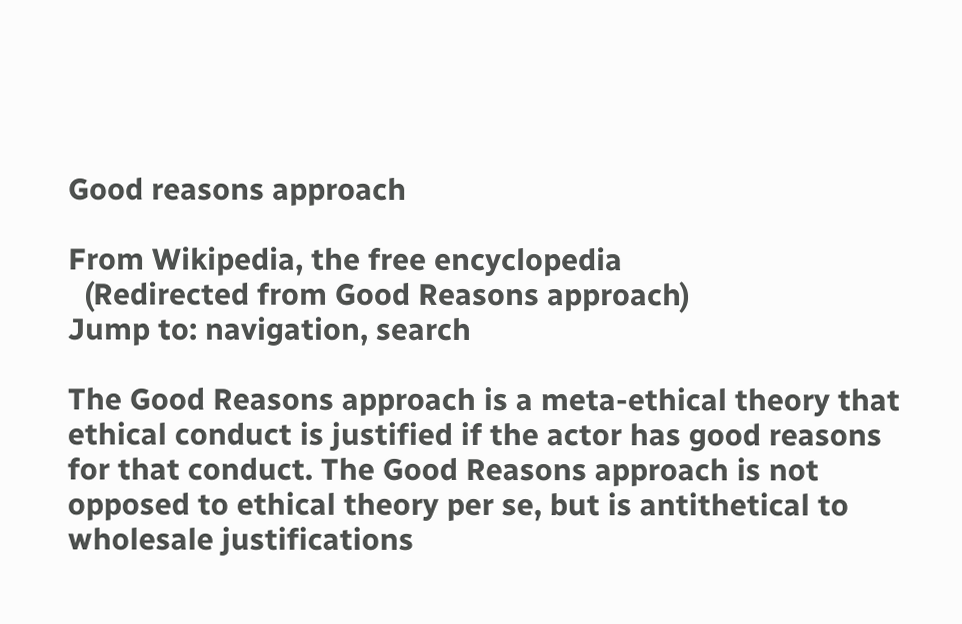Good reasons approach

From Wikipedia, the free encyclopedia
  (Redirected from Good Reasons approach)
Jump to: navigation, search

The Good Reasons approach is a meta-ethical theory that ethical conduct is justified if the actor has good reasons for that conduct. The Good Reasons approach is not opposed to ethical theory per se, but is antithetical to wholesale justifications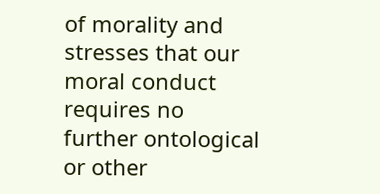of morality and stresses that our moral conduct requires no further ontological or other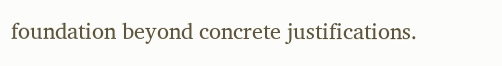foundation beyond concrete justifications.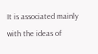It is associated mainly with the ideas of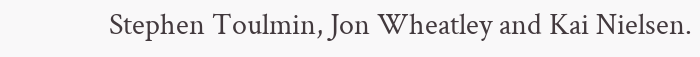Stephen Toulmin, Jon Wheatley and Kai Nielsen.